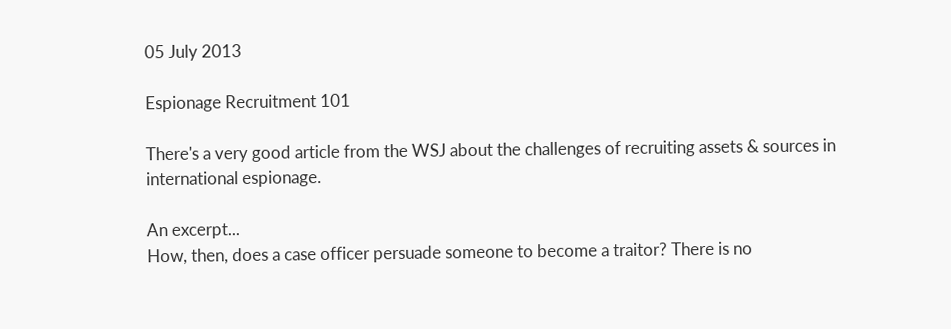05 July 2013

Espionage Recruitment 101

There's a very good article from the WSJ about the challenges of recruiting assets & sources in international espionage.

An excerpt...
How, then, does a case officer persuade someone to become a traitor? There is no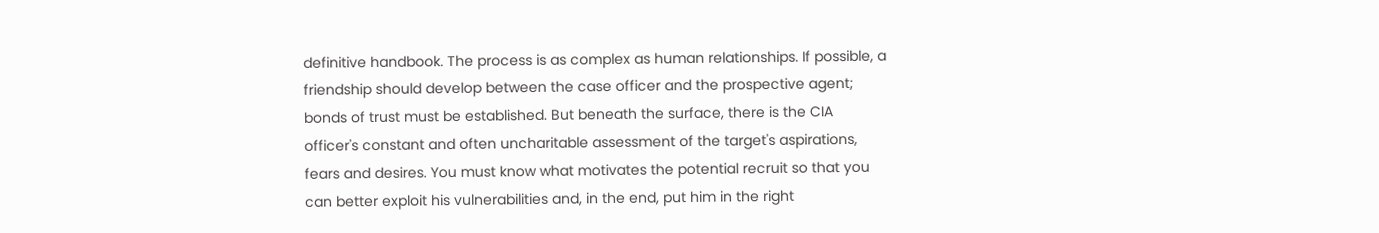definitive handbook. The process is as complex as human relationships. If possible, a friendship should develop between the case officer and the prospective agent; bonds of trust must be established. But beneath the surface, there is the CIA officer's constant and often uncharitable assessment of the target's aspirations, fears and desires. You must know what motivates the potential recruit so that you can better exploit his vulnerabilities and, in the end, put him in the right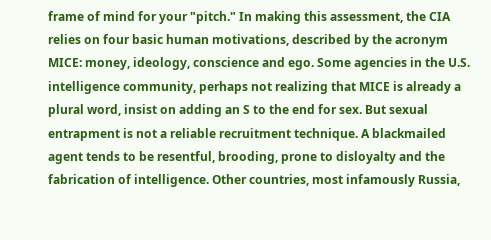frame of mind for your "pitch." In making this assessment, the CIA relies on four basic human motivations, described by the acronym MICE: money, ideology, conscience and ego. Some agencies in the U.S. intelligence community, perhaps not realizing that MICE is already a plural word, insist on adding an S to the end for sex. But sexual entrapment is not a reliable recruitment technique. A blackmailed agent tends to be resentful, brooding, prone to disloyalty and the fabrication of intelligence. Other countries, most infamously Russia,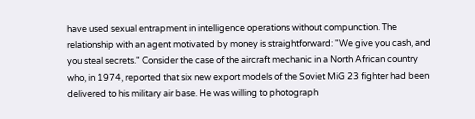have used sexual entrapment in intelligence operations without compunction. The relationship with an agent motivated by money is straightforward: "We give you cash, and you steal secrets." Consider the case of the aircraft mechanic in a North African country who, in 1974, reported that six new export models of the Soviet MiG 23 fighter had been delivered to his military air base. He was willing to photograph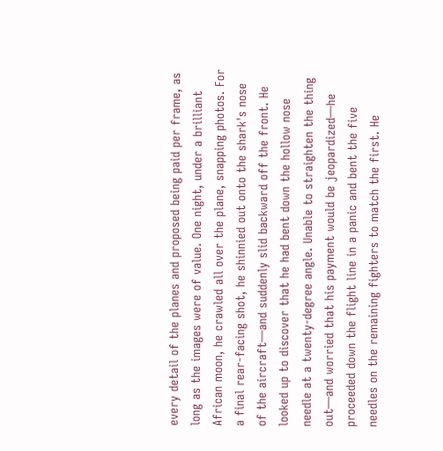every detail of the planes and proposed being paid per frame, as long as the images were of value. One night, under a brilliant African moon, he crawled all over the plane, snapping photos. For a final rear-facing shot, he shinnied out onto the shark's nose of the aircraft—and suddenly slid backward off the front. He looked up to discover that he had bent down the hollow nose needle at a twenty-degree angle. Unable to straighten the thing out—and worried that his payment would be jeopardized—he proceeded down the flight line in a panic and bent the five needles on the remaining fighters to match the first. He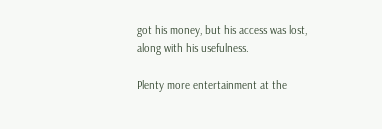got his money, but his access was lost, along with his usefulness.

Plenty more entertainment at the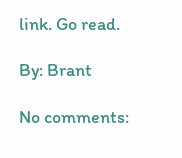link. Go read.

By: Brant

No comments: